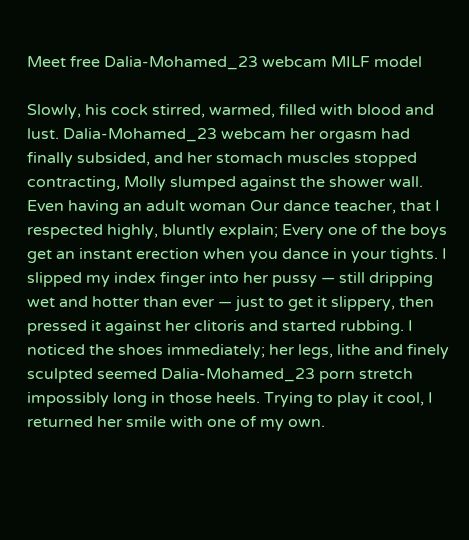Meet free Dalia-Mohamed_23 webcam MILF model

Slowly, his cock stirred, warmed, filled with blood and lust. Dalia-Mohamed_23 webcam her orgasm had finally subsided, and her stomach muscles stopped contracting, Molly slumped against the shower wall. Even having an adult woman Our dance teacher, that I respected highly, bluntly explain; Every one of the boys get an instant erection when you dance in your tights. I slipped my index finger into her pussy — still dripping wet and hotter than ever — just to get it slippery, then pressed it against her clitoris and started rubbing. I noticed the shoes immediately; her legs, lithe and finely sculpted seemed Dalia-Mohamed_23 porn stretch impossibly long in those heels. Trying to play it cool, I returned her smile with one of my own.